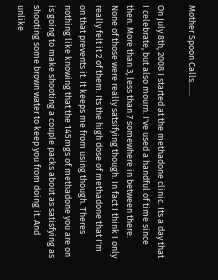Mother Spoon Calls.......

On July 8th, 2008 I started at the methadone clinic. Its a day that I celebrate, but also mourn. I've used a handful of time since then. More than 3, less than 7 somewhere in between there. None of those were really satsifying though. In fact I think I only really felt it 2 of them. Its the high dose of methadone that I'm on that prevents it. It keeps me from using though. Theres nothing like knowing that the 145mgs of methadone you are on is going to make shooting a couple packs about as satisfying as shooting some brown water to keep you from doing it. And unlike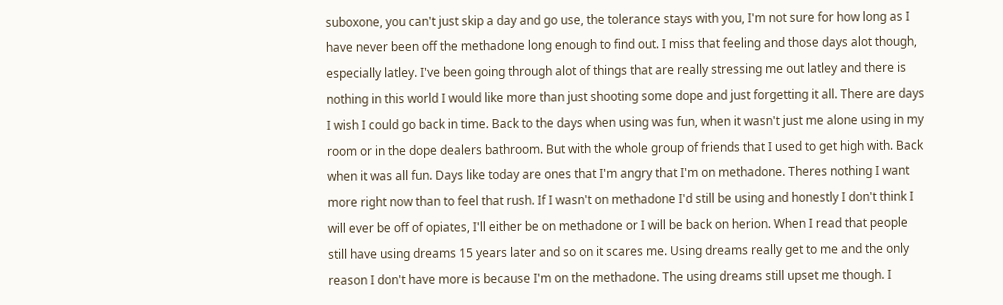suboxone, you can't just skip a day and go use, the tolerance stays with you, I'm not sure for how long as I have never been off the methadone long enough to find out. I miss that feeling and those days alot though, especially latley. I've been going through alot of things that are really stressing me out latley and there is nothing in this world I would like more than just shooting some dope and just forgetting it all. There are days I wish I could go back in time. Back to the days when using was fun, when it wasn't just me alone using in my room or in the dope dealers bathroom. But with the whole group of friends that I used to get high with. Back when it was all fun. Days like today are ones that I'm angry that I'm on methadone. Theres nothing I want more right now than to feel that rush. If I wasn't on methadone I'd still be using and honestly I don't think I will ever be off of opiates, I'll either be on methadone or I will be back on herion. When I read that people still have using dreams 15 years later and so on it scares me. Using dreams really get to me and the only reason I don't have more is because I'm on the methadone. The using dreams still upset me though. I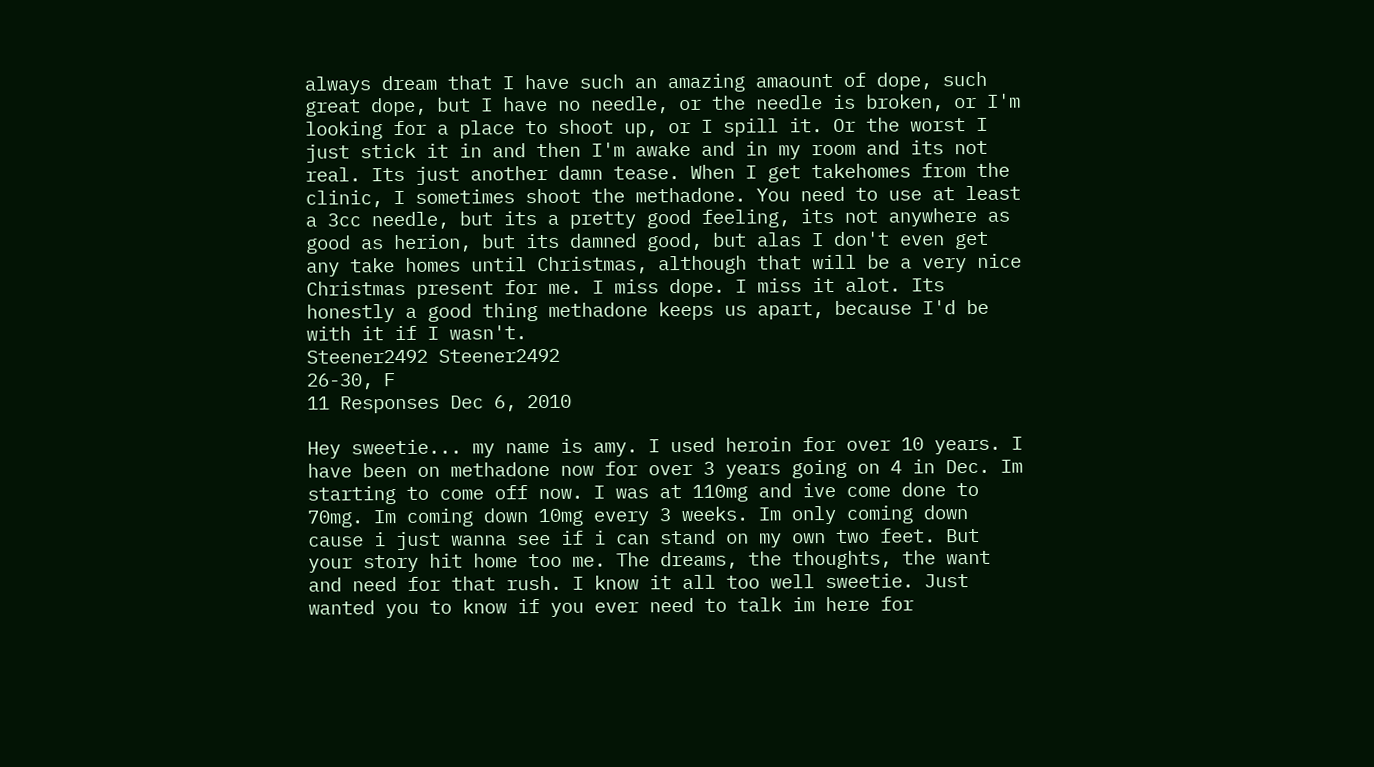always dream that I have such an amazing amaount of dope, such great dope, but I have no needle, or the needle is broken, or I'm looking for a place to shoot up, or I spill it. Or the worst I just stick it in and then I'm awake and in my room and its not real. Its just another damn tease. When I get takehomes from the clinic, I sometimes shoot the methadone. You need to use at least a 3cc needle, but its a pretty good feeling, its not anywhere as good as herion, but its damned good, but alas I don't even get any take homes until Christmas, although that will be a very nice Christmas present for me. I miss dope. I miss it alot. Its honestly a good thing methadone keeps us apart, because I'd be with it if I wasn't.
Steener2492 Steener2492
26-30, F
11 Responses Dec 6, 2010

Hey sweetie... my name is amy. I used heroin for over 10 years. I have been on methadone now for over 3 years going on 4 in Dec. Im starting to come off now. I was at 110mg and ive come done to 70mg. Im coming down 10mg every 3 weeks. Im only coming down cause i just wanna see if i can stand on my own two feet. But your story hit home too me. The dreams, the thoughts, the want and need for that rush. I know it all too well sweetie. Just wanted you to know if you ever need to talk im here for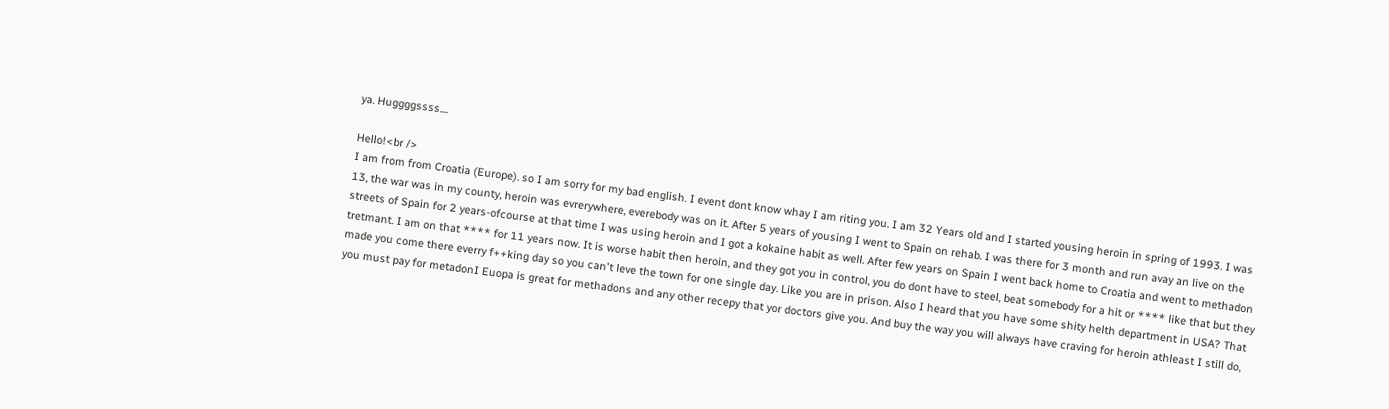ya. Huggggssss....

Hello!<br />
I am from from Croatia (Europe). so I am sorry for my bad english. I event dont know whay I am riting you. I am 32 Years old and I started yousing heroin in spring of 1993. I was 13, the war was in my county, heroin was evrerywhere, everebody was on it. After 5 years of yousing I went to Spain on rehab. I was there for 3 month and run avay an live on the streets of Spain for 2 years-ofcourse at that time I was using heroin and I got a kokaine habit as well. After few years on Spain I went back home to Croatia and went to methadon tretmant. I am on that **** for 11 years now. It is worse habit then heroin, and they got you in control, you do dont have to steel, beat somebody for a hit or **** like that but they made you come there everry f++king day so you can't leve the town for one single day. Like you are in prison. Also I heard that you have some shity helth department in USA? That you must pay for metadonI Euopa is great for methadons and any other recepy that yor doctors give you. And buy the way you will always have craving for heroin athleast I still do,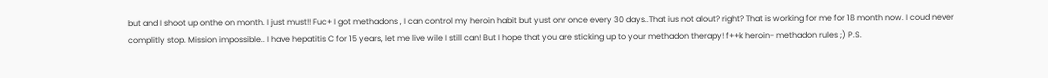but and I shoot up onthe on month. I just must!! Fuc+ I got methadons , I can control my heroin habit but yust onr once every 30 days..That ius not alout? right? That is working for me for 18 month now. I coud never complitly stop. Mission impossible.. I have hepatitis C for 15 years, let me live wile I still can! But I hope that you are sticking up to your methadon therapy! f++k heroin- methadon rules ;) P.S.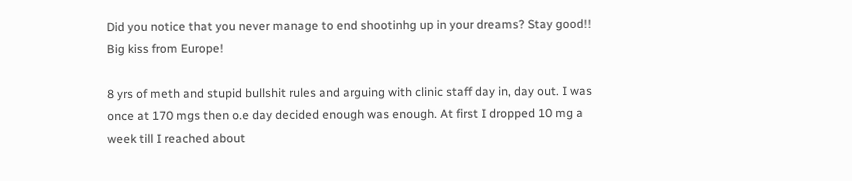Did you notice that you never manage to end shootinhg up in your dreams? Stay good!! Big kiss from Europe!

8 yrs of meth and stupid bullshit rules and arguing with clinic staff day in, day out. I was once at 170 mgs then o.e day decided enough was enough. At first I dropped 10 mg a week till I reached about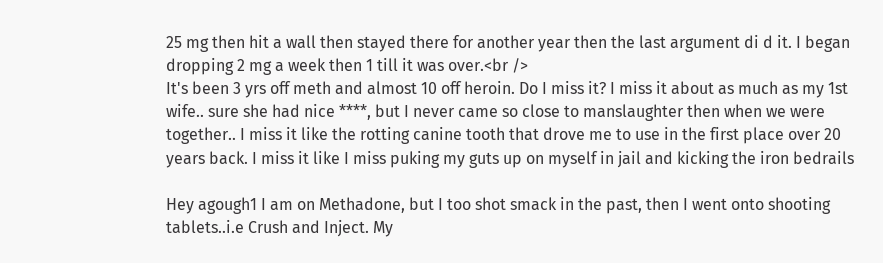25 mg then hit a wall then stayed there for another year then the last argument di d it. I began dropping 2 mg a week then 1 till it was over.<br />
It's been 3 yrs off meth and almost 10 off heroin. Do I miss it? I miss it about as much as my 1st wife.. sure she had nice ****, but I never came so close to manslaughter then when we were together.. I miss it like the rotting canine tooth that drove me to use in the first place over 20 years back. I miss it like I miss puking my guts up on myself in jail and kicking the iron bedrails

Hey agough1 I am on Methadone, but I too shot smack in the past, then I went onto shooting tablets..i.e Crush and Inject. My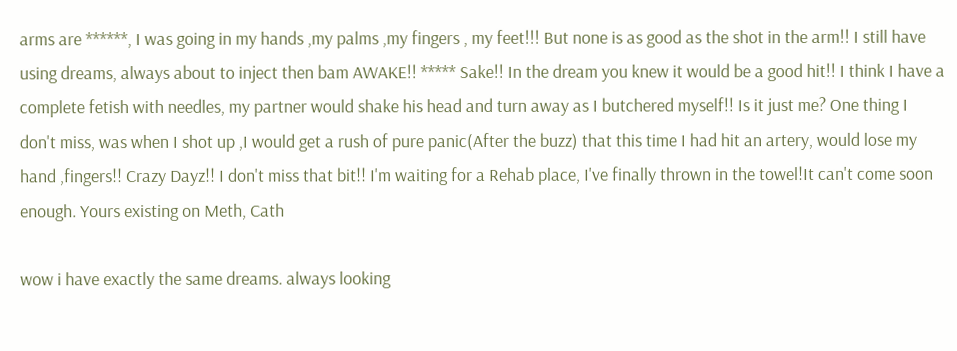arms are ******, I was going in my hands ,my palms ,my fingers , my feet!!! But none is as good as the shot in the arm!! I still have using dreams, always about to inject then bam AWAKE!! ***** Sake!! In the dream you knew it would be a good hit!! I think I have a complete fetish with needles, my partner would shake his head and turn away as I butchered myself!! Is it just me? One thing I don't miss, was when I shot up ,I would get a rush of pure panic(After the buzz) that this time I had hit an artery, would lose my hand ,fingers!! Crazy Dayz!! I don't miss that bit!! I'm waiting for a Rehab place, I've finally thrown in the towel!It can't come soon enough. Yours existing on Meth, Cath

wow i have exactly the same dreams. always looking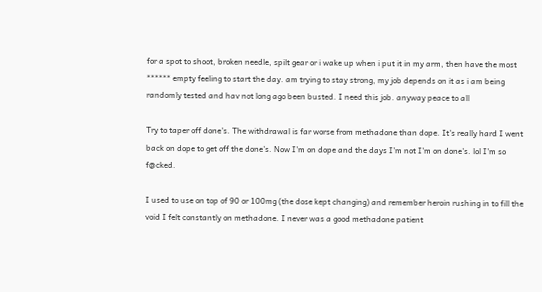for a spot to shoot, broken needle, spilt gear or i wake up when i put it in my arm, then have the most ****** empty feeling to start the day. am trying to stay strong, my job depends on it as i am being randomly tested and hav not long ago been busted. I need this job. anyway peace to all

Try to taper off done's. The withdrawal is far worse from methadone than dope. It's really hard I went back on dope to get off the done's. Now I'm on dope and the days I'm not I'm on done's. lol I'm so f@cked.

I used to use on top of 90 or 100mg (the dose kept changing) and remember heroin rushing in to fill the void I felt constantly on methadone. I never was a good methadone patient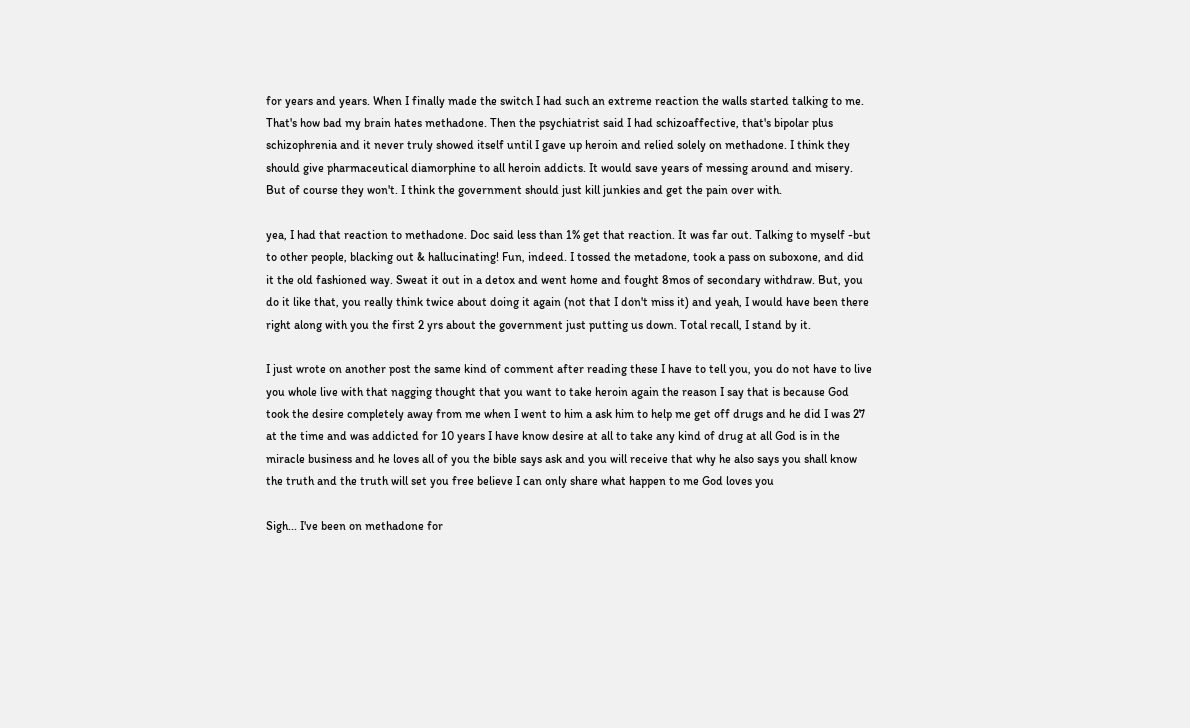for years and years. When I finally made the switch I had such an extreme reaction the walls started talking to me. That's how bad my brain hates methadone. Then the psychiatrist said I had schizoaffective, that's bipolar plus schizophrenia and it never truly showed itself until I gave up heroin and relied solely on methadone. I think they should give pharmaceutical diamorphine to all heroin addicts. It would save years of messing around and misery. But of course they won't. I think the government should just kill junkies and get the pain over with.

yea, I had that reaction to methadone. Doc said less than 1% get that reaction. It was far out. Talking to myself -but to other people, blacking out & hallucinating! Fun, indeed. I tossed the metadone, took a pass on suboxone, and did it the old fashioned way. Sweat it out in a detox and went home and fought 8mos of secondary withdraw. But, you do it like that, you really think twice about doing it again (not that I don't miss it) and yeah, I would have been there right along with you the first 2 yrs about the government just putting us down. Total recall, I stand by it.

I just wrote on another post the same kind of comment after reading these I have to tell you, you do not have to live you whole live with that nagging thought that you want to take heroin again the reason I say that is because God took the desire completely away from me when I went to him a ask him to help me get off drugs and he did I was 27 at the time and was addicted for 10 years I have know desire at all to take any kind of drug at all God is in the miracle business and he loves all of you the bible says ask and you will receive that why he also says you shall know the truth and the truth will set you free believe I can only share what happen to me God loves you

Sigh... I've been on methadone for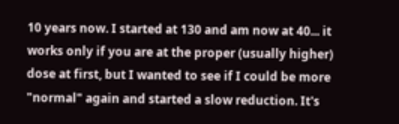10 years now. I started at 130 and am now at 40... it works only if you are at the proper (usually higher) dose at first, but I wanted to see if I could be more "normal" again and started a slow reduction. It's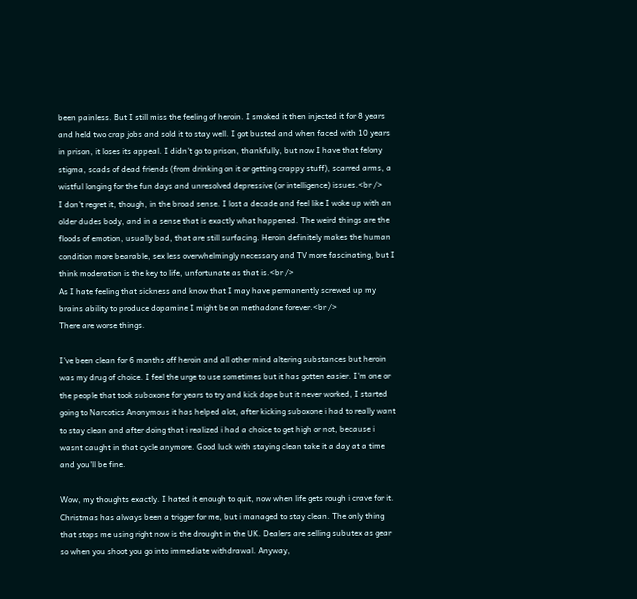been painless. But I still miss the feeling of heroin. I smoked it then injected it for 8 years and held two crap jobs and sold it to stay well. I got busted and when faced with 10 years in prison, it loses its appeal. I didn't go to prison, thankfully, but now I have that felony stigma, scads of dead friends (from drinking on it or getting crappy stuff), scarred arms, a wistful longing for the fun days and unresolved depressive (or intelligence) issues.<br />
I don't regret it, though, in the broad sense. I lost a decade and feel like I woke up with an older dudes body, and in a sense that is exactly what happened. The weird things are the floods of emotion, usually bad, that are still surfacing. Heroin definitely makes the human condition more bearable, sex less overwhelmingly necessary and TV more fascinating, but I think moderation is the key to life, unfortunate as that is.<br />
As I hate feeling that sickness and know that I may have permanently screwed up my brains ability to produce dopamine I might be on methadone forever.<br />
There are worse things.

I've been clean for 6 months off heroin and all other mind altering substances but heroin was my drug of choice. I feel the urge to use sometimes but it has gotten easier. I'm one or the people that took suboxone for years to try and kick dope but it never worked, I started going to Narcotics Anonymous it has helped alot, after kicking suboxone i had to really want to stay clean and after doing that i realized i had a choice to get high or not, because i wasnt caught in that cycle anymore. Good luck with staying clean take it a day at a time and you'll be fine.

Wow, my thoughts exactly. I hated it enough to quit, now when life gets rough i crave for it. Christmas has always been a trigger for me, but i managed to stay clean. The only thing that stops me using right now is the drought in the UK. Dealers are selling subutex as gear so when you shoot you go into immediate withdrawal. Anyway,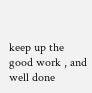keep up the good work , and well done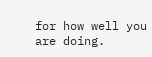for how well you are doing.